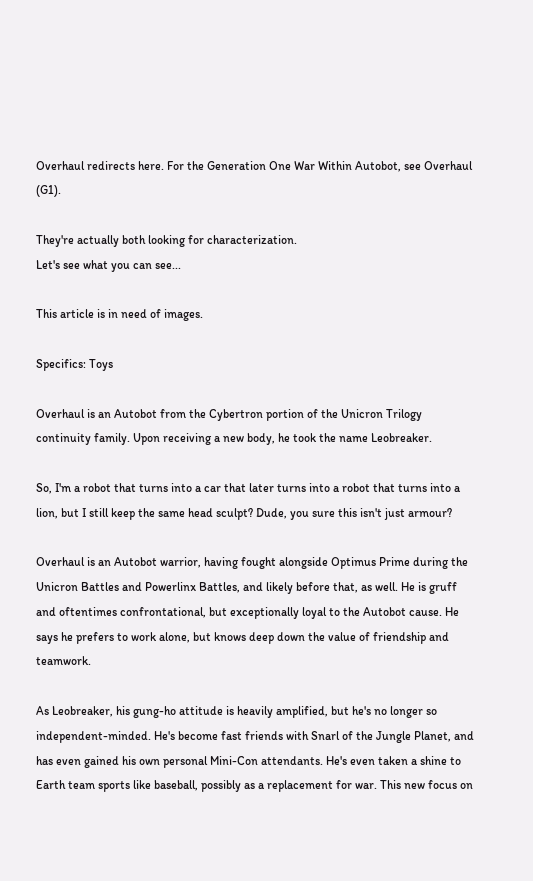Overhaul redirects here. For the Generation One War Within Autobot, see Overhaul (G1).

They're actually both looking for characterization.
Let's see what you can see...

This article is in need of images.

Specifics: Toys

Overhaul is an Autobot from the Cybertron portion of the Unicron Trilogy continuity family. Upon receiving a new body, he took the name Leobreaker.

So, I'm a robot that turns into a car that later turns into a robot that turns into a lion, but I still keep the same head sculpt? Dude, you sure this isn't just armour?

Overhaul is an Autobot warrior, having fought alongside Optimus Prime during the Unicron Battles and Powerlinx Battles, and likely before that, as well. He is gruff and oftentimes confrontational, but exceptionally loyal to the Autobot cause. He says he prefers to work alone, but knows deep down the value of friendship and teamwork.

As Leobreaker, his gung-ho attitude is heavily amplified, but he's no longer so independent-minded. He's become fast friends with Snarl of the Jungle Planet, and has even gained his own personal Mini-Con attendants. He's even taken a shine to Earth team sports like baseball, possibly as a replacement for war. This new focus on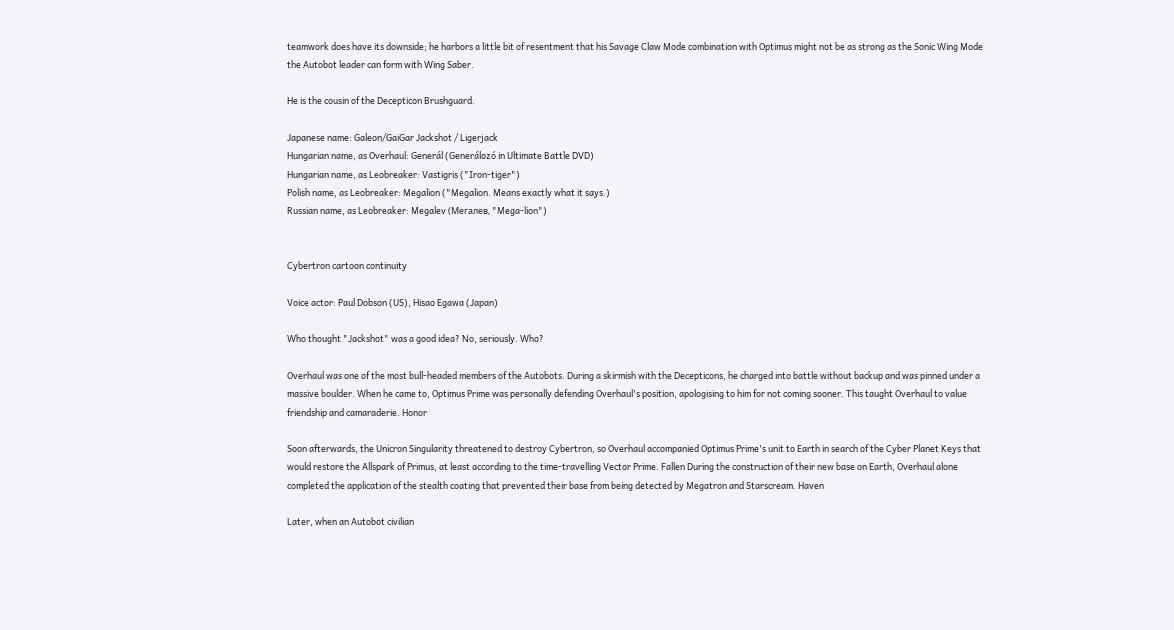teamwork does have its downside; he harbors a little bit of resentment that his Savage Claw Mode combination with Optimus might not be as strong as the Sonic Wing Mode the Autobot leader can form with Wing Saber.

He is the cousin of the Decepticon Brushguard.

Japanese name: Galeon/GaiGar Jackshot / Ligerjack
Hungarian name, as Overhaul: Generál (Generálozó in Ultimate Battle DVD)
Hungarian name, as Leobreaker: Vastigris ("Iron-tiger")
Polish name, as Leobreaker: Megalion ("Megalion. Means exactly what it says.)
Russian name, as Leobreaker: Megalev (Мегалев, "Mega-lion")


Cybertron cartoon continuity

Voice actor: Paul Dobson (US), Hisao Egawa (Japan)

Who thought "Jackshot" was a good idea? No, seriously. Who?

Overhaul was one of the most bull-headed members of the Autobots. During a skirmish with the Decepticons, he charged into battle without backup and was pinned under a massive boulder. When he came to, Optimus Prime was personally defending Overhaul's position, apologising to him for not coming sooner. This taught Overhaul to value friendship and camaraderie. Honor

Soon afterwards, the Unicron Singularity threatened to destroy Cybertron, so Overhaul accompanied Optimus Prime's unit to Earth in search of the Cyber Planet Keys that would restore the Allspark of Primus, at least according to the time-travelling Vector Prime. Fallen During the construction of their new base on Earth, Overhaul alone completed the application of the stealth coating that prevented their base from being detected by Megatron and Starscream. Haven

Later, when an Autobot civilian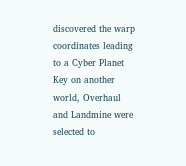discovered the warp coordinates leading to a Cyber Planet Key on another world, Overhaul and Landmine were selected to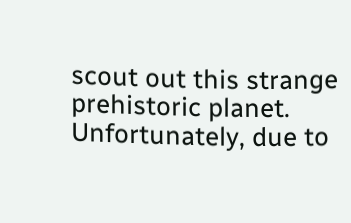scout out this strange prehistoric planet. Unfortunately, due to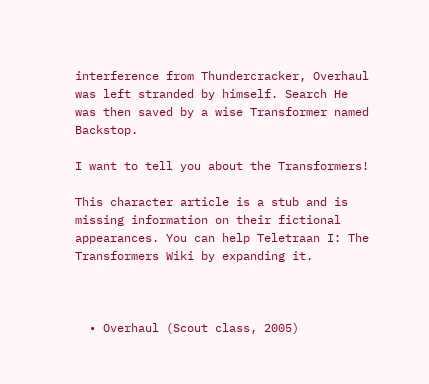interference from Thundercracker, Overhaul was left stranded by himself. Search He was then saved by a wise Transformer named Backstop.

I want to tell you about the Transformers!

This character article is a stub and is missing information on their fictional appearances. You can help Teletraan I: The Transformers Wiki by expanding it.



  • Overhaul (Scout class, 2005)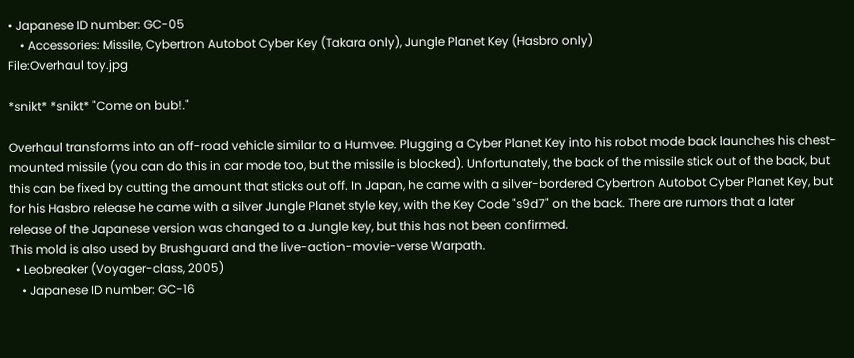• Japanese ID number: GC-05
    • Accessories: Missile, Cybertron Autobot Cyber Key (Takara only), Jungle Planet Key (Hasbro only)
File:Overhaul toy.jpg

*snikt* *snikt* "Come on bub!."

Overhaul transforms into an off-road vehicle similar to a Humvee. Plugging a Cyber Planet Key into his robot mode back launches his chest-mounted missile (you can do this in car mode too, but the missile is blocked). Unfortunately, the back of the missile stick out of the back, but this can be fixed by cutting the amount that sticks out off. In Japan, he came with a silver-bordered Cybertron Autobot Cyber Planet Key, but for his Hasbro release he came with a silver Jungle Planet style key, with the Key Code "s9d7" on the back. There are rumors that a later release of the Japanese version was changed to a Jungle key, but this has not been confirmed.
This mold is also used by Brushguard and the live-action-movie-verse Warpath.
  • Leobreaker (Voyager-class, 2005)
    • Japanese ID number: GC-16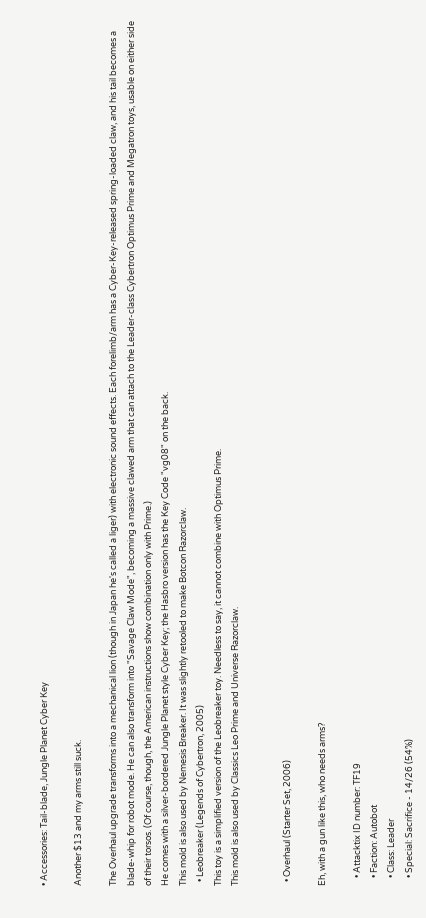• Accessories: Tail-blade, Jungle Planet Cyber Key

Another $13 and my arms still suck.

The Overhaul upgrade transforms into a mechanical lion (though in Japan he's called a liger) with electronic sound effects. Each forelimb/arm has a Cyber-Key-released spring-loaded claw, and his tail becomes a blade-whip for robot mode. He can also transform into "Savage Claw Mode", becoming a massive clawed arm that can attach to the Leader-class Cybertron Optimus Prime and Megatron toys, usable on either side of their torsos. (Of course, though, the American instructions show combination only with Prime.)
He comes with a silver-bordered Jungle Planet style Cyber Key; the Hasbro version has the Key Code "vg08" on the back.
This mold is also used by Nemesis Breaker. It was slightly retooled to make Botcon Razorclaw.
  • Leobreaker (Legends of Cybertron, 2005)
This toy is a simplified version of the Leobreaker toy. Needless to say, it cannot combine with Optimus Prime.
This mold is also used by Classics Leo Prime and Universe Razorclaw.


  • Overhaul (Starter Set, 2006)

Eh, with a gun like this, who needs arms?

    • Attacktix ID number: TF19
    • Faction: Autobot
    • Class: Leader
    • Special: Sacrifice - 14/26 (54%)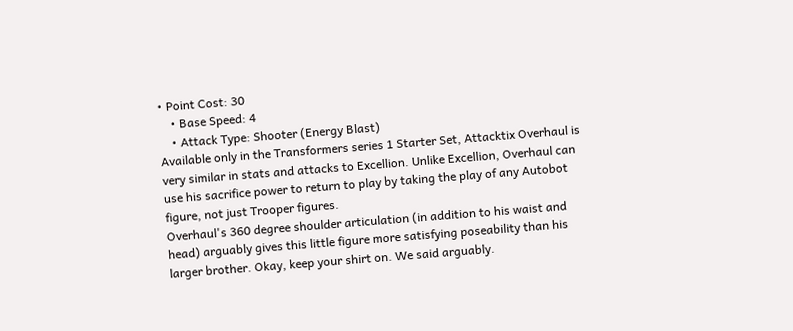• Point Cost: 30
    • Base Speed: 4
    • Attack Type: Shooter (Energy Blast)
Available only in the Transformers series 1 Starter Set, Attacktix Overhaul is very similar in stats and attacks to Excellion. Unlike Excellion, Overhaul can use his sacrifice power to return to play by taking the play of any Autobot figure, not just Trooper figures.
Overhaul's 360 degree shoulder articulation (in addition to his waist and head) arguably gives this little figure more satisfying poseability than his larger brother. Okay, keep your shirt on. We said arguably.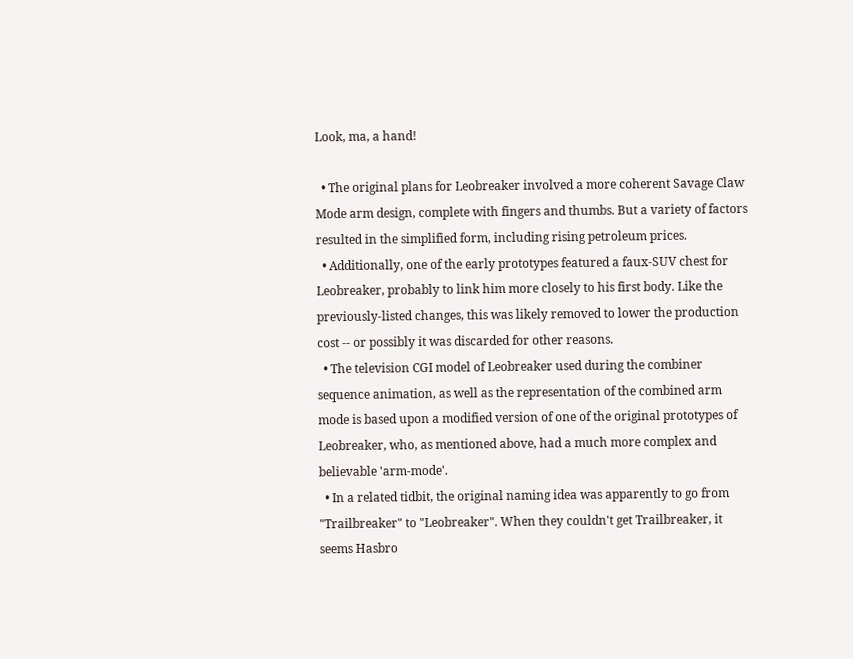Look, ma, a hand!

  • The original plans for Leobreaker involved a more coherent Savage Claw Mode arm design, complete with fingers and thumbs. But a variety of factors resulted in the simplified form, including rising petroleum prices.
  • Additionally, one of the early prototypes featured a faux-SUV chest for Leobreaker, probably to link him more closely to his first body. Like the previously-listed changes, this was likely removed to lower the production cost -- or possibly it was discarded for other reasons.
  • The television CGI model of Leobreaker used during the combiner sequence animation, as well as the representation of the combined arm mode is based upon a modified version of one of the original prototypes of Leobreaker, who, as mentioned above, had a much more complex and believable 'arm-mode'.
  • In a related tidbit, the original naming idea was apparently to go from "Trailbreaker" to "Leobreaker". When they couldn't get Trailbreaker, it seems Hasbro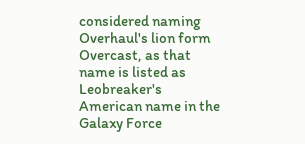considered naming Overhaul's lion form Overcast, as that name is listed as Leobreaker's American name in the Galaxy Force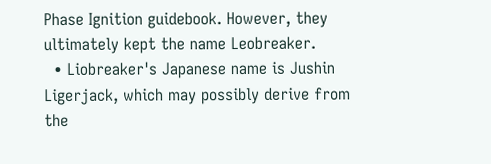Phase Ignition guidebook. However, they ultimately kept the name Leobreaker.
  • Liobreaker's Japanese name is Jushin Ligerjack, which may possibly derive from the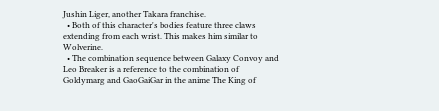Jushin Liger, another Takara franchise.
  • Both of this character's bodies feature three claws extending from each wrist. This makes him similar to Wolverine.
  • The combination sequence between Galaxy Convoy and Leo Breaker is a reference to the combination of Goldymarg and GaoGaiGar in the anime The King of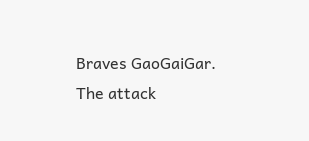Braves GaoGaiGar. The attack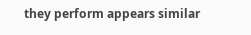they perform appears similar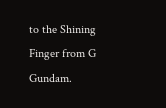to the Shining Finger from G Gundam.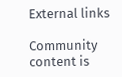External links

Community content is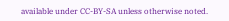available under CC-BY-SA unless otherwise noted.